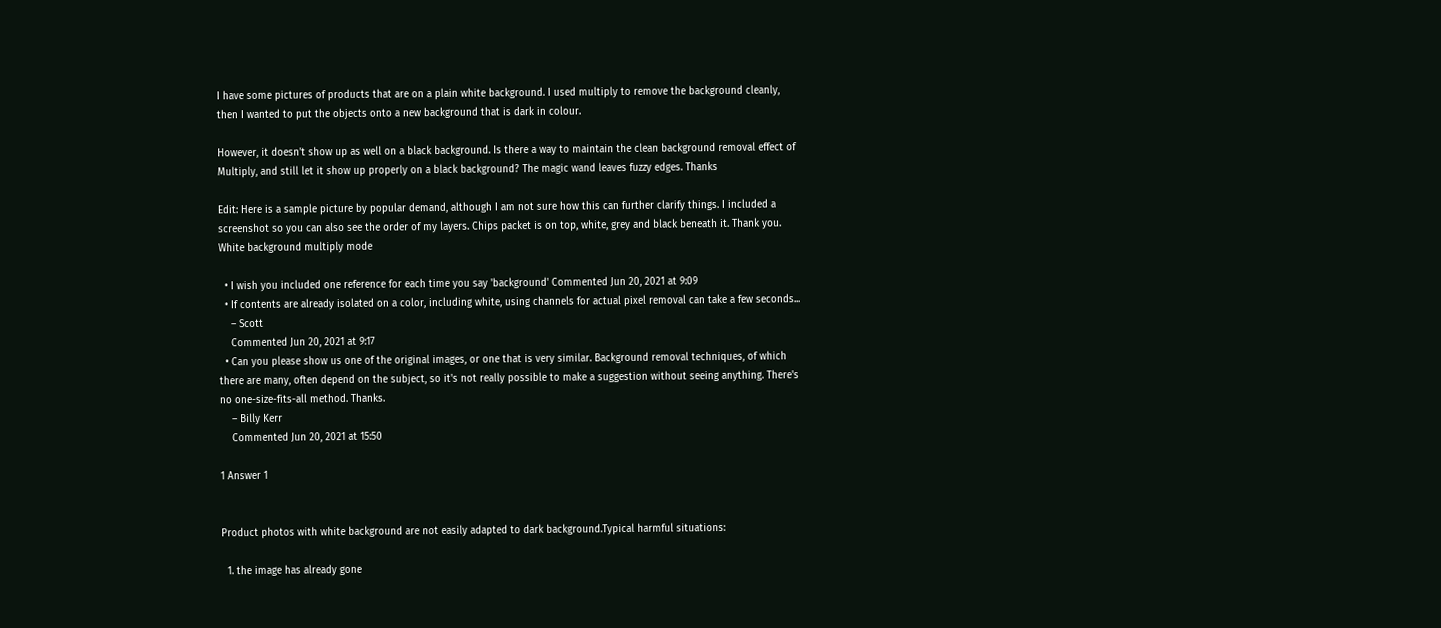I have some pictures of products that are on a plain white background. I used multiply to remove the background cleanly, then I wanted to put the objects onto a new background that is dark in colour.

However, it doesn't show up as well on a black background. Is there a way to maintain the clean background removal effect of Multiply, and still let it show up properly on a black background? The magic wand leaves fuzzy edges. Thanks

Edit: Here is a sample picture by popular demand, although I am not sure how this can further clarify things. I included a screenshot so you can also see the order of my layers. Chips packet is on top, white, grey and black beneath it. Thank you. White background multiply mode

  • I wish you included one reference for each time you say 'background' Commented Jun 20, 2021 at 9:09
  • If contents are already isolated on a color, including white, using channels for actual pixel removal can take a few seconds...
    – Scott
    Commented Jun 20, 2021 at 9:17
  • Can you please show us one of the original images, or one that is very similar. Background removal techniques, of which there are many, often depend on the subject, so it's not really possible to make a suggestion without seeing anything. There's no one-size-fits-all method. Thanks.
    – Billy Kerr
    Commented Jun 20, 2021 at 15:50

1 Answer 1


Product photos with white background are not easily adapted to dark background.Typical harmful situations:

  1. the image has already gone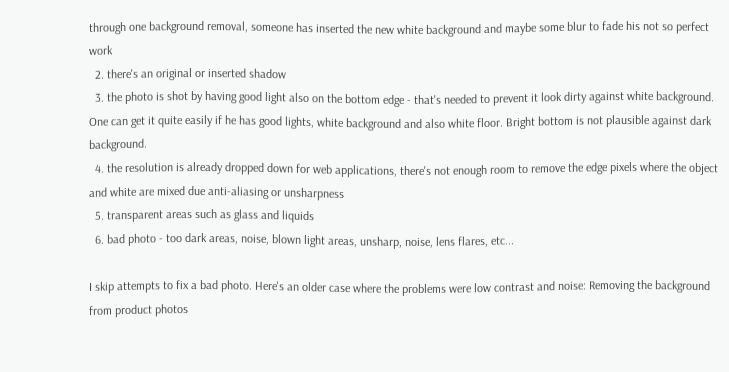through one background removal, someone has inserted the new white background and maybe some blur to fade his not so perfect work
  2. there's an original or inserted shadow
  3. the photo is shot by having good light also on the bottom edge - that's needed to prevent it look dirty against white background. One can get it quite easily if he has good lights, white background and also white floor. Bright bottom is not plausible against dark background.
  4. the resolution is already dropped down for web applications, there's not enough room to remove the edge pixels where the object and white are mixed due anti-aliasing or unsharpness
  5. transparent areas such as glass and liquids
  6. bad photo - too dark areas, noise, blown light areas, unsharp, noise, lens flares, etc...

I skip attempts to fix a bad photo. Here's an older case where the problems were low contrast and noise: Removing the background from product photos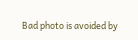Bad photo is avoided by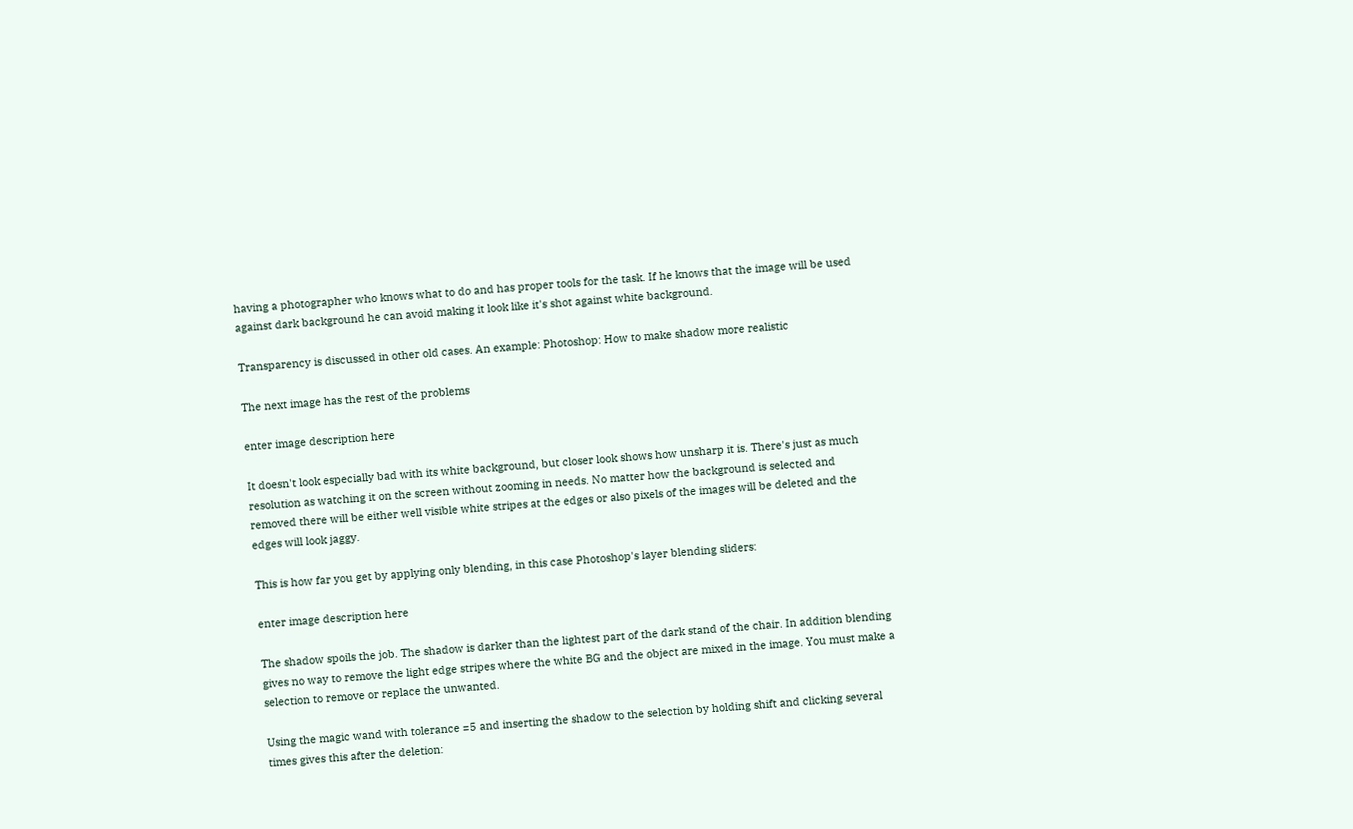having a photographer who knows what to do and has proper tools for the task. If he knows that the image will be used against dark background he can avoid making it look like it's shot against white background.

Transparency is discussed in other old cases. An example: Photoshop: How to make shadow more realistic

The next image has the rest of the problems

enter image description here

It doesn't look especially bad with its white background, but closer look shows how unsharp it is. There's just as much resolution as watching it on the screen without zooming in needs. No matter how the background is selected and removed there will be either well visible white stripes at the edges or also pixels of the images will be deleted and the edges will look jaggy.

This is how far you get by applying only blending, in this case Photoshop's layer blending sliders:

enter image description here

The shadow spoils the job. The shadow is darker than the lightest part of the dark stand of the chair. In addition blending gives no way to remove the light edge stripes where the white BG and the object are mixed in the image. You must make a selection to remove or replace the unwanted.

Using the magic wand with tolerance =5 and inserting the shadow to the selection by holding shift and clicking several times gives this after the deletion: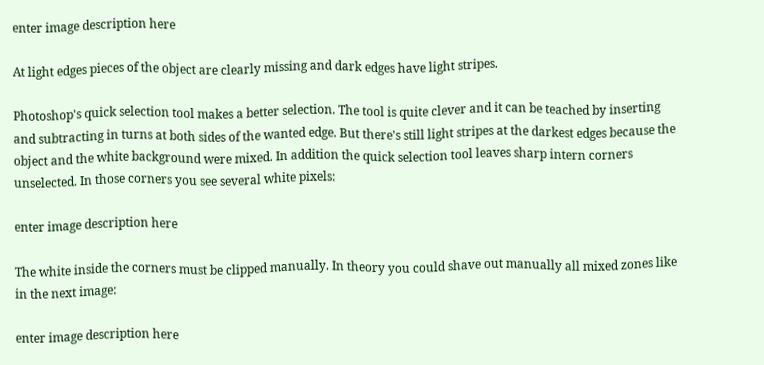enter image description here

At light edges pieces of the object are clearly missing and dark edges have light stripes.

Photoshop's quick selection tool makes a better selection. The tool is quite clever and it can be teached by inserting and subtracting in turns at both sides of the wanted edge. But there's still light stripes at the darkest edges because the object and the white background were mixed. In addition the quick selection tool leaves sharp intern corners unselected. In those corners you see several white pixels:

enter image description here

The white inside the corners must be clipped manually. In theory you could shave out manually all mixed zones like in the next image:

enter image description here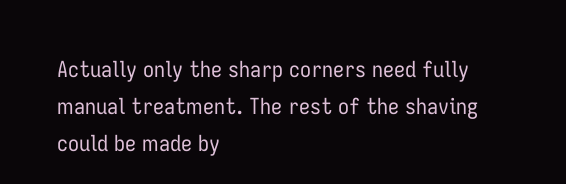Actually only the sharp corners need fully manual treatment. The rest of the shaving could be made by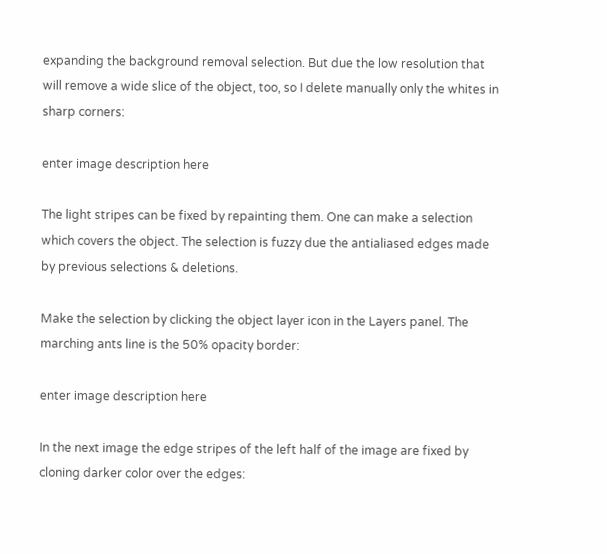expanding the background removal selection. But due the low resolution that will remove a wide slice of the object, too, so I delete manually only the whites in sharp corners:

enter image description here

The light stripes can be fixed by repainting them. One can make a selection which covers the object. The selection is fuzzy due the antialiased edges made by previous selections & deletions.

Make the selection by clicking the object layer icon in the Layers panel. The marching ants line is the 50% opacity border:

enter image description here

In the next image the edge stripes of the left half of the image are fixed by cloning darker color over the edges: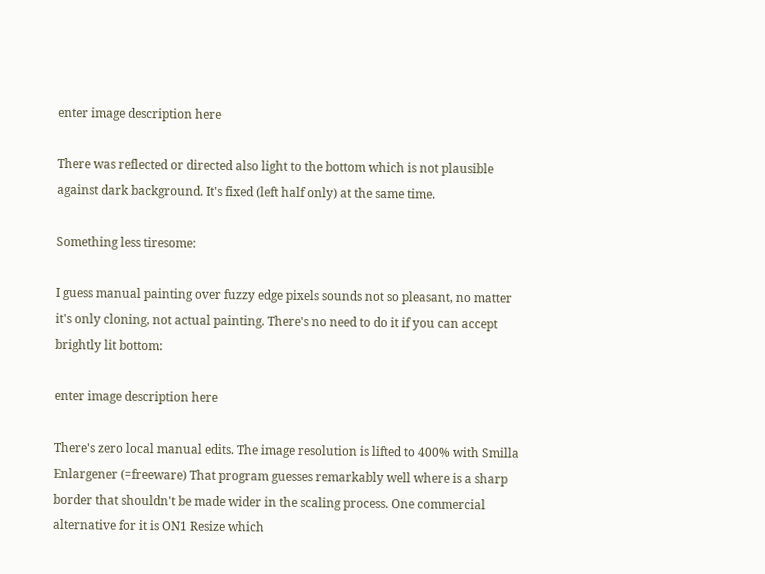enter image description here

There was reflected or directed also light to the bottom which is not plausible against dark background. It's fixed (left half only) at the same time.

Something less tiresome:

I guess manual painting over fuzzy edge pixels sounds not so pleasant, no matter it's only cloning, not actual painting. There's no need to do it if you can accept brightly lit bottom:

enter image description here

There's zero local manual edits. The image resolution is lifted to 400% with Smilla Enlargener (=freeware) That program guesses remarkably well where is a sharp border that shouldn't be made wider in the scaling process. One commercial alternative for it is ON1 Resize which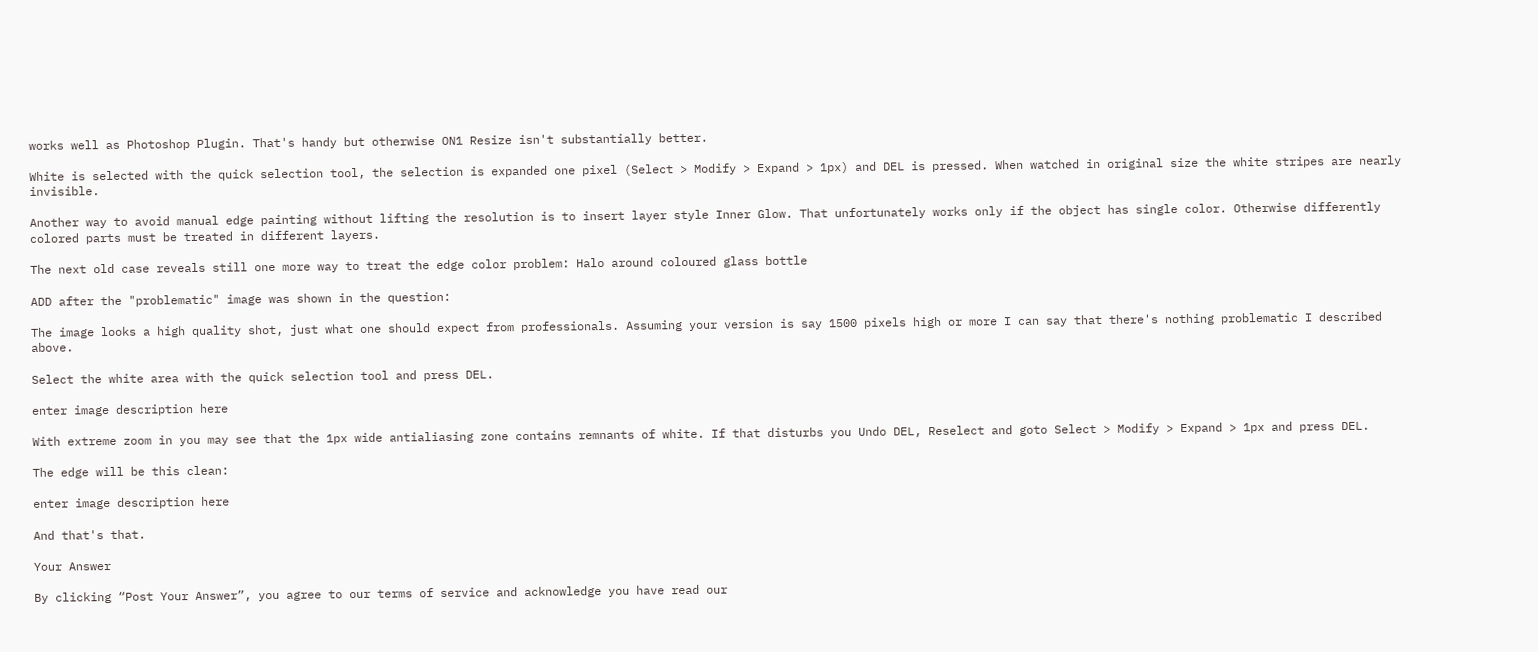works well as Photoshop Plugin. That's handy but otherwise ON1 Resize isn't substantially better.

White is selected with the quick selection tool, the selection is expanded one pixel (Select > Modify > Expand > 1px) and DEL is pressed. When watched in original size the white stripes are nearly invisible.

Another way to avoid manual edge painting without lifting the resolution is to insert layer style Inner Glow. That unfortunately works only if the object has single color. Otherwise differently colored parts must be treated in different layers.

The next old case reveals still one more way to treat the edge color problem: Halo around coloured glass bottle

ADD after the "problematic" image was shown in the question:

The image looks a high quality shot, just what one should expect from professionals. Assuming your version is say 1500 pixels high or more I can say that there's nothing problematic I described above.

Select the white area with the quick selection tool and press DEL.

enter image description here

With extreme zoom in you may see that the 1px wide antialiasing zone contains remnants of white. If that disturbs you Undo DEL, Reselect and goto Select > Modify > Expand > 1px and press DEL.

The edge will be this clean:

enter image description here

And that's that.

Your Answer

By clicking “Post Your Answer”, you agree to our terms of service and acknowledge you have read our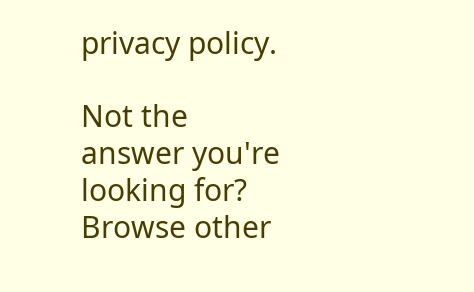privacy policy.

Not the answer you're looking for? Browse other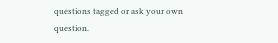questions tagged or ask your own question.